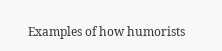Examples of how humorists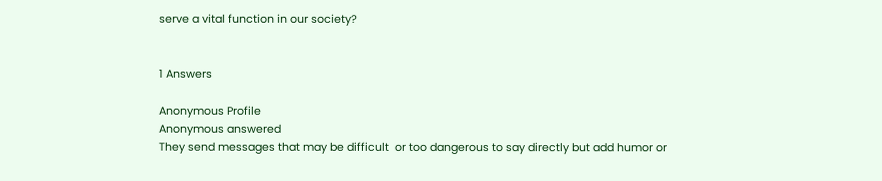serve a vital function in our society?


1 Answers

Anonymous Profile
Anonymous answered
They send messages that may be difficult  or too dangerous to say directly but add humor or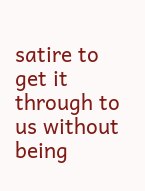satire to get it through to us without being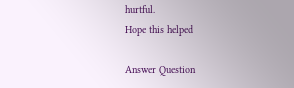hurtful.
Hope this helped

Answer Question